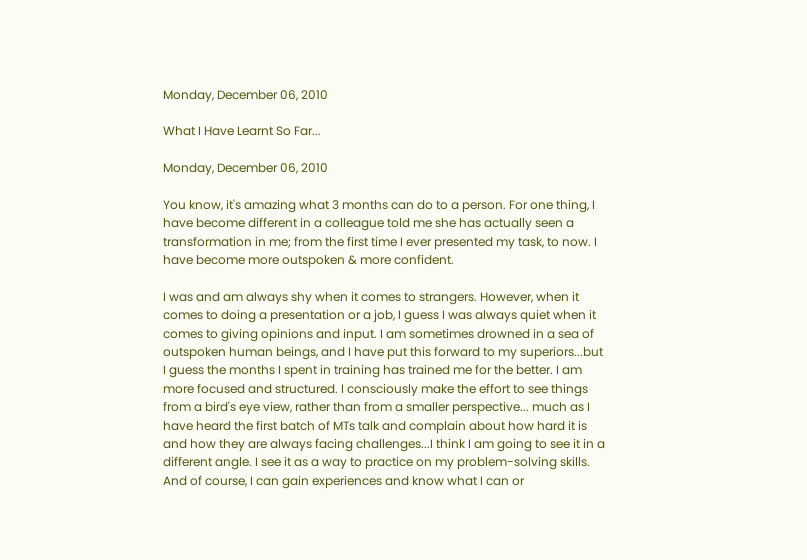Monday, December 06, 2010

What I Have Learnt So Far...

Monday, December 06, 2010

You know, it's amazing what 3 months can do to a person. For one thing, I have become different in a colleague told me she has actually seen a transformation in me; from the first time I ever presented my task, to now. I have become more outspoken & more confident.

I was and am always shy when it comes to strangers. However, when it comes to doing a presentation or a job, I guess I was always quiet when it comes to giving opinions and input. I am sometimes drowned in a sea of outspoken human beings, and I have put this forward to my superiors...but I guess the months I spent in training has trained me for the better. I am more focused and structured. I consciously make the effort to see things from a bird's eye view, rather than from a smaller perspective... much as I have heard the first batch of MTs talk and complain about how hard it is and how they are always facing challenges...I think I am going to see it in a different angle. I see it as a way to practice on my problem-solving skills. And of course, I can gain experiences and know what I can or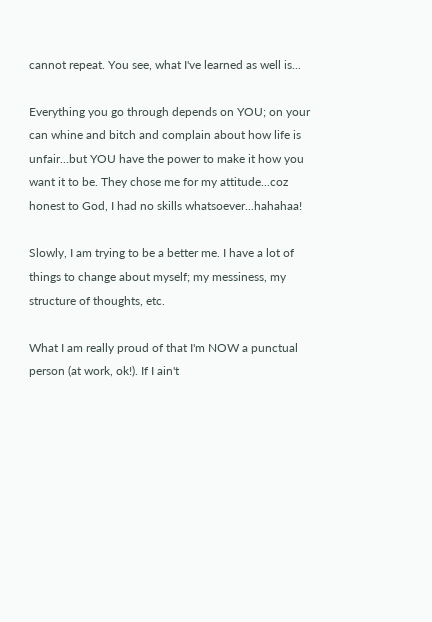cannot repeat. You see, what I've learned as well is...

Everything you go through depends on YOU; on your can whine and bitch and complain about how life is unfair...but YOU have the power to make it how you want it to be. They chose me for my attitude...coz honest to God, I had no skills whatsoever...hahahaa!

Slowly, I am trying to be a better me. I have a lot of things to change about myself; my messiness, my structure of thoughts, etc.

What I am really proud of that I'm NOW a punctual person (at work, ok!). If I ain't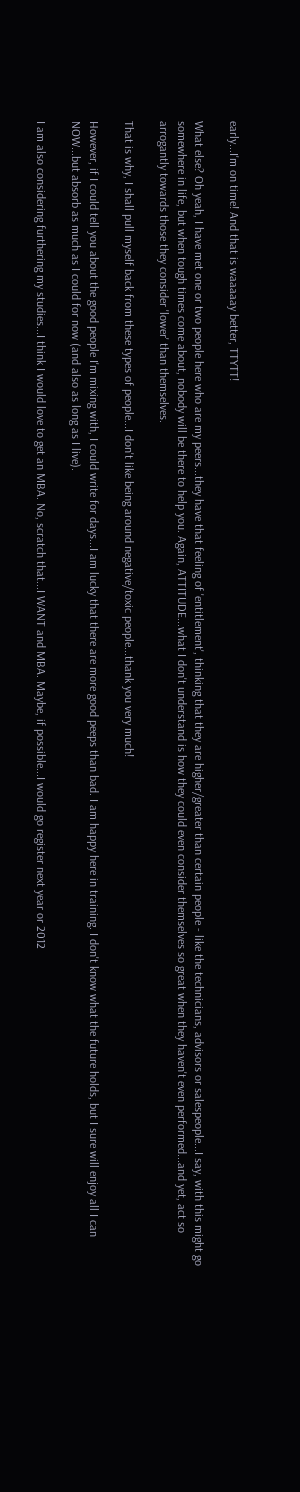early...I'm on time! And that is waaaaay better, TTYTT!

What else? Oh yeah, I have met one or two people here who are my peers...they have that feeling of 'entitlement', thinking that they are higher/greater than certain people - like the technicians, advisors or salespeople...I say, with this might go somewhere in life, but when tough times come about, nobody will be there to help you. Again, ATTITUDE...what I don't understand is how they could even consider themselves so great when they haven't even performed...and yet, act so arrogantly towards those they consider 'lower' than themselves.

That is why, I shall pull myself back from these types of people...I don't like being around negative/toxic people...thank you very much!

However, if I could tell you about the good people I'm mixing with, I could write for days...I am lucky that there are more good peeps than bad. I am happy here in training. I don't know what the future holds, but I sure will enjoy all I can NOW...but absorb as much as I could for now (and also as long as I live).

I am also considering furthering my studies...I think I would love to get an MBA. No, scratch that...I WANT and MBA. Maybe, if possible...I would go register next year or 2012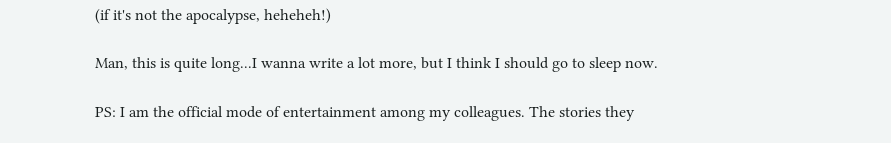(if it's not the apocalypse, heheheh!)

Man, this is quite long...I wanna write a lot more, but I think I should go to sleep now.

PS: I am the official mode of entertainment among my colleagues. The stories they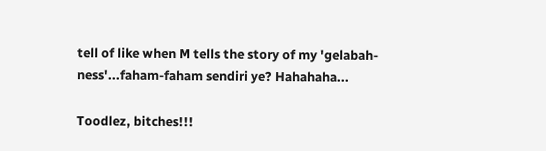tell of like when M tells the story of my 'gelabah-ness'...faham-faham sendiri ye? Hahahaha...

Toodlez, bitches!!!